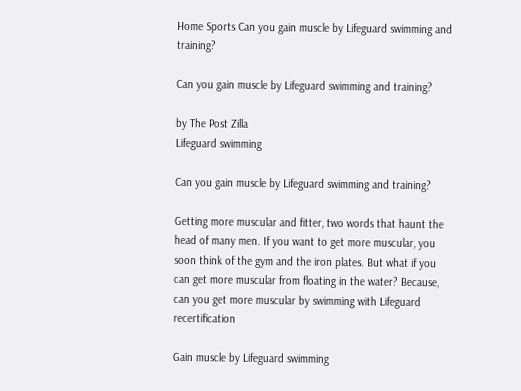Home Sports Can you gain muscle by Lifeguard swimming and training?

Can you gain muscle by Lifeguard swimming and training?

by The Post Zilla
Lifeguard swimming

Can you gain muscle by Lifeguard swimming and training?

Getting more muscular and fitter, two words that haunt the head of many men. If you want to get more muscular, you soon think of the gym and the iron plates. But what if you can get more muscular from floating in the water? Because, can you get more muscular by swimming with Lifeguard recertification

Gain muscle by Lifeguard swimming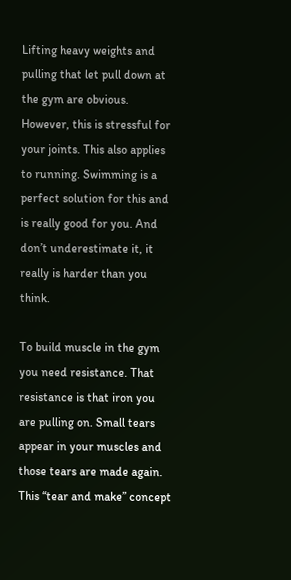Lifting heavy weights and pulling that let pull down at the gym are obvious. However, this is stressful for your joints. This also applies to running. Swimming is a perfect solution for this and is really good for you. And don’t underestimate it, it really is harder than you think.

To build muscle in the gym you need resistance. That resistance is that iron you are pulling on. Small tears appear in your muscles and those tears are made again. This “tear and make” concept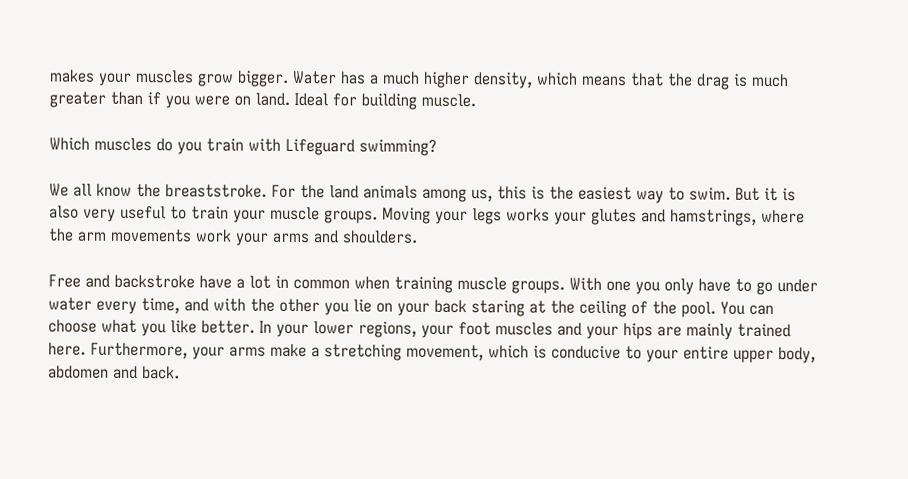makes your muscles grow bigger. Water has a much higher density, which means that the drag is much greater than if you were on land. Ideal for building muscle.

Which muscles do you train with Lifeguard swimming?

We all know the breaststroke. For the land animals among us, this is the easiest way to swim. But it is also very useful to train your muscle groups. Moving your legs works your glutes and hamstrings, where the arm movements work your arms and shoulders.

Free and backstroke have a lot in common when training muscle groups. With one you only have to go under water every time, and with the other you lie on your back staring at the ceiling of the pool. You can choose what you like better. In your lower regions, your foot muscles and your hips are mainly trained here. Furthermore, your arms make a stretching movement, which is conducive to your entire upper body, abdomen and back.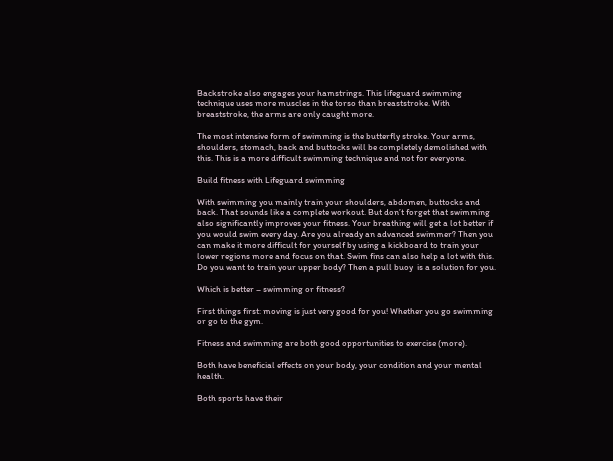Backstroke also engages your hamstrings. This lifeguard swimming technique uses more muscles in the torso than breaststroke. With breaststroke, the arms are only caught more.

The most intensive form of swimming is the butterfly stroke. Your arms, shoulders, stomach, back and buttocks will be completely demolished with this. This is a more difficult swimming technique and not for everyone.

Build fitness with Lifeguard swimming

With swimming you mainly train your shoulders, abdomen, buttocks and back. That sounds like a complete workout. But don’t forget that swimming also significantly improves your fitness. Your breathing will get a lot better if you would swim every day. Are you already an advanced swimmer? Then you can make it more difficult for yourself by using a kickboard to train your lower regions more and focus on that. Swim fins can also help a lot with this. Do you want to train your upper body? Then a pull buoy  is a solution for you.

Which is better – swimming or fitness?

First things first: moving is just very good for you! Whether you go swimming or go to the gym.

Fitness and swimming are both good opportunities to exercise (more).

Both have beneficial effects on your body, your condition and your mental health.

Both sports have their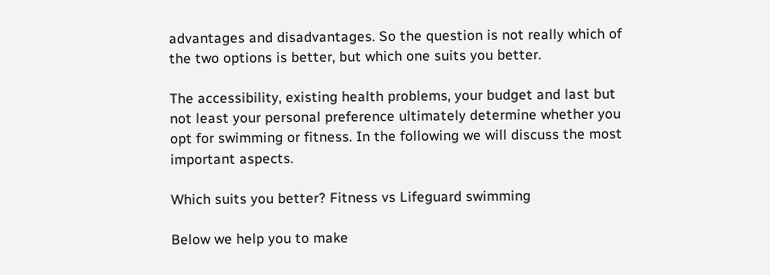advantages and disadvantages. So the question is not really which of the two options is better, but which one suits you better.

The accessibility, existing health problems, your budget and last but not least your personal preference ultimately determine whether you opt for swimming or fitness. In the following we will discuss the most important aspects.

Which suits you better? Fitness vs Lifeguard swimming

Below we help you to make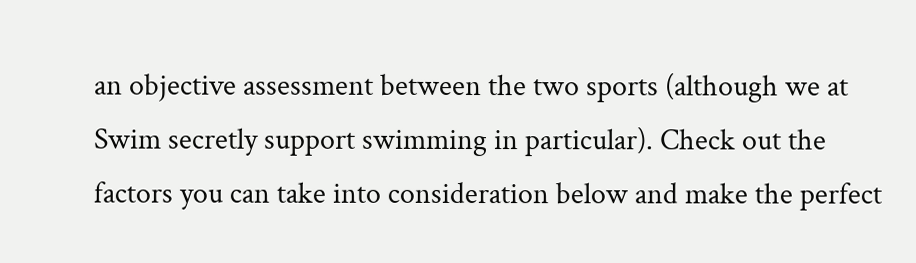an objective assessment between the two sports (although we at Swim secretly support swimming in particular). Check out the factors you can take into consideration below and make the perfect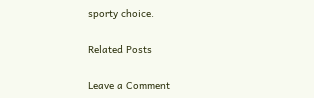sporty choice.

Related Posts

Leave a Comment